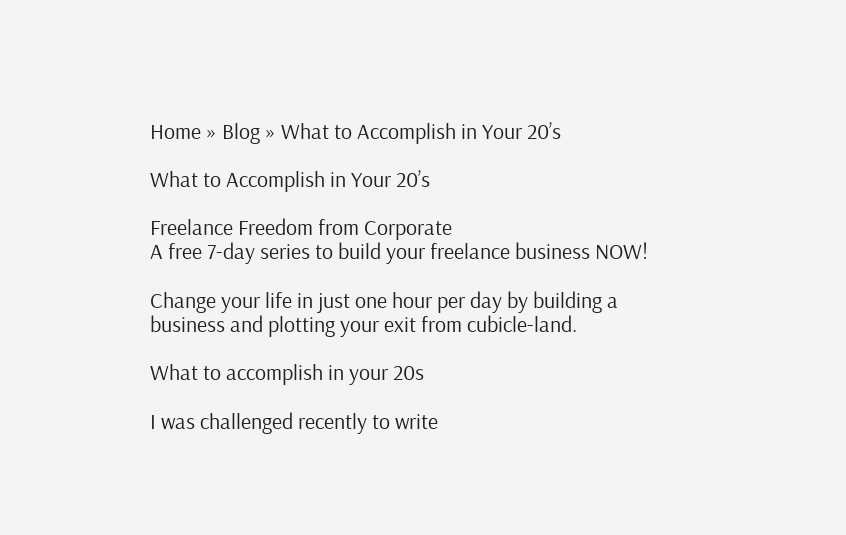Home » Blog » What to Accomplish in Your 20’s

What to Accomplish in Your 20’s

Freelance Freedom from Corporate
A free 7-day series to build your freelance business NOW!

Change your life in just one hour per day by building a business and plotting your exit from cubicle-land.

What to accomplish in your 20s

I was challenged recently to write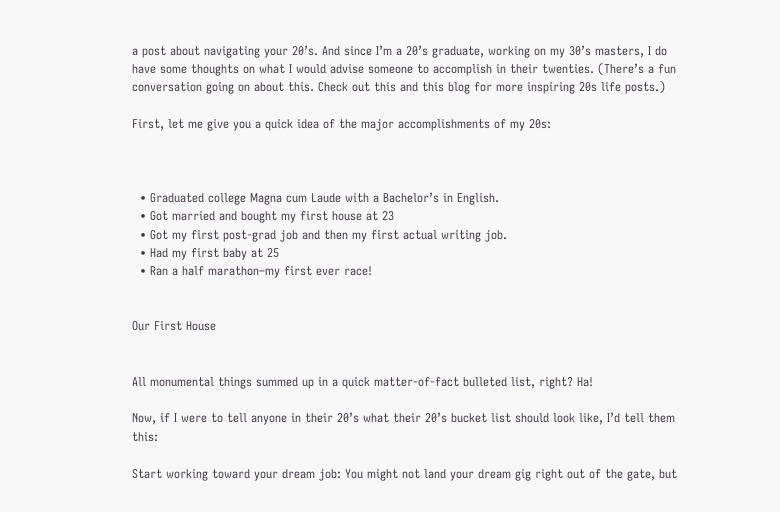a post about navigating your 20’s. And since I’m a 20’s graduate, working on my 30’s masters, I do have some thoughts on what I would advise someone to accomplish in their twenties. (There’s a fun conversation going on about this. Check out this and this blog for more inspiring 20s life posts.)

First, let me give you a quick idea of the major accomplishments of my 20s:



  • Graduated college Magna cum Laude with a Bachelor’s in English.
  • Got married and bought my first house at 23
  • Got my first post-grad job and then my first actual writing job.
  • Had my first baby at 25
  • Ran a half marathon–my first ever race!


Our First House


All monumental things summed up in a quick matter-of-fact bulleted list, right? Ha!

Now, if I were to tell anyone in their 20’s what their 20’s bucket list should look like, I’d tell them this:

Start working toward your dream job: You might not land your dream gig right out of the gate, but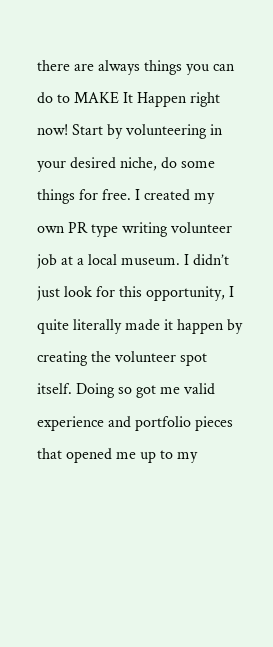there are always things you can do to MAKE It Happen right now! Start by volunteering in your desired niche, do some things for free. I created my own PR type writing volunteer job at a local museum. I didn’t just look for this opportunity, I quite literally made it happen by creating the volunteer spot itself. Doing so got me valid experience and portfolio pieces that opened me up to my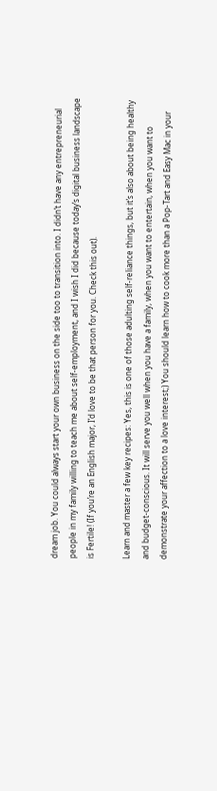dream job. You could always start your own business on the side too to transition into. I didn’t have any entrepreneurial people in my family willing to teach me about self-employment, and I wish I did because today’s digital business landscape is Fertile! (If you’re an English major, I’d love to be that person for you. Check this out).

Learn and master a few key recipes: Yes, this is one of those adulting self-reliance things, but it’s also about being healthy and budget-conscious. It will serve you well when you have a family, when you want to entertain, when you want to demonstrate your affection to a love interest;) You should learn how to cook more than a Pop-Tart and Easy Mac in your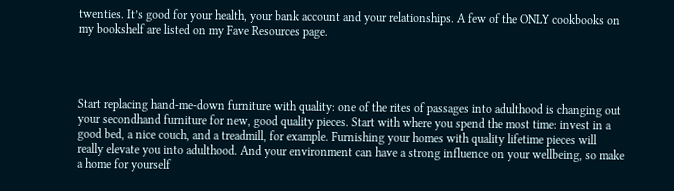twenties. It’s good for your health, your bank account and your relationships. A few of the ONLY cookbooks on my bookshelf are listed on my Fave Resources page.




Start replacing hand-me-down furniture with quality: one of the rites of passages into adulthood is changing out your secondhand furniture for new, good quality pieces. Start with where you spend the most time: invest in a good bed, a nice couch, and a treadmill, for example. Furnishing your homes with quality lifetime pieces will really elevate you into adulthood. And your environment can have a strong influence on your wellbeing, so make a home for yourself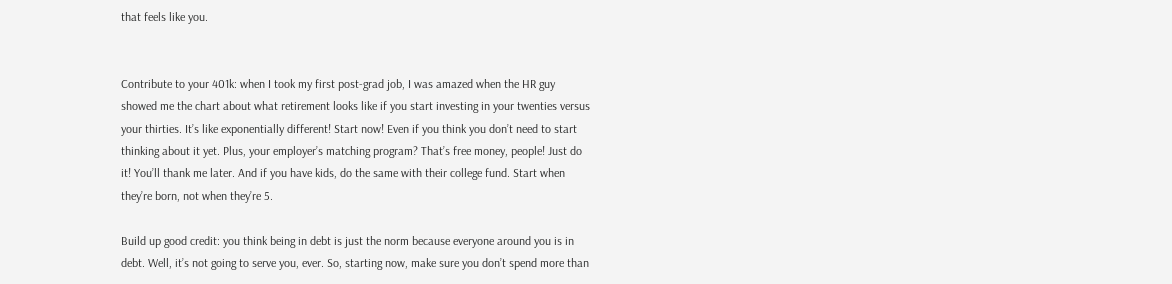that feels like you.


Contribute to your 401k: when I took my first post-grad job, I was amazed when the HR guy showed me the chart about what retirement looks like if you start investing in your twenties versus your thirties. It’s like exponentially different! Start now! Even if you think you don’t need to start thinking about it yet. Plus, your employer’s matching program? That’s free money, people! Just do it! You’ll thank me later. And if you have kids, do the same with their college fund. Start when they’re born, not when they’re 5.

Build up good credit: you think being in debt is just the norm because everyone around you is in debt. Well, it’s not going to serve you, ever. So, starting now, make sure you don’t spend more than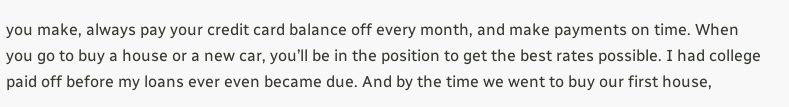you make, always pay your credit card balance off every month, and make payments on time. When you go to buy a house or a new car, you’ll be in the position to get the best rates possible. I had college paid off before my loans ever even became due. And by the time we went to buy our first house,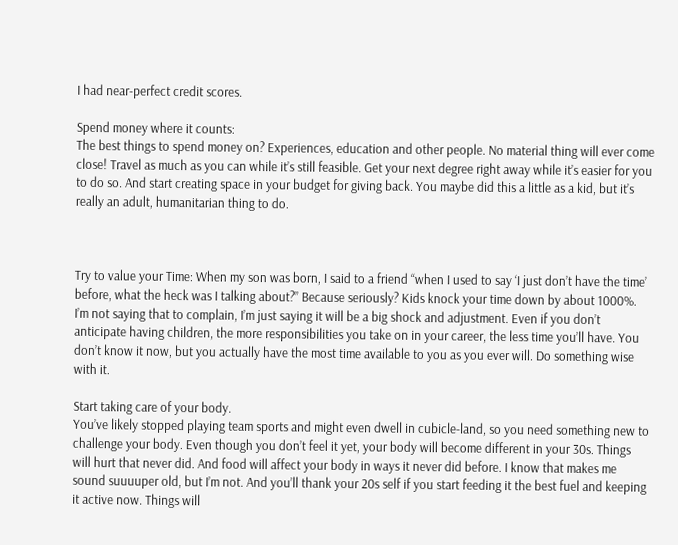I had near-perfect credit scores.

Spend money where it counts:
The best things to spend money on? Experiences, education and other people. No material thing will ever come close! Travel as much as you can while it’s still feasible. Get your next degree right away while it’s easier for you to do so. And start creating space in your budget for giving back. You maybe did this a little as a kid, but it’s really an adult, humanitarian thing to do.



Try to value your Time: When my son was born, I said to a friend “when I used to say ‘I just don’t have the time’ before, what the heck was I talking about?” Because seriously? Kids knock your time down by about 1000%. I’m not saying that to complain, I’m just saying it will be a big shock and adjustment. Even if you don’t anticipate having children, the more responsibilities you take on in your career, the less time you’ll have. You don’t know it now, but you actually have the most time available to you as you ever will. Do something wise with it.

Start taking care of your body.
You’ve likely stopped playing team sports and might even dwell in cubicle-land, so you need something new to challenge your body. Even though you don’t feel it yet, your body will become different in your 30s. Things will hurt that never did. And food will affect your body in ways it never did before. I know that makes me sound suuuuper old, but I’m not. And you’ll thank your 20s self if you start feeding it the best fuel and keeping it active now. Things will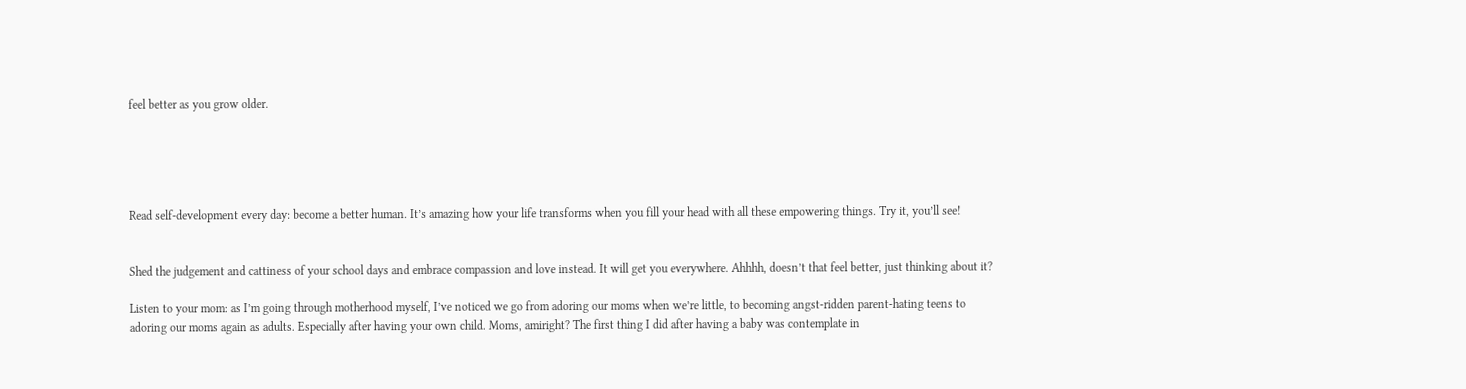feel better as you grow older.





Read self-development every day: become a better human. It’s amazing how your life transforms when you fill your head with all these empowering things. Try it, you’ll see!


Shed the judgement and cattiness of your school days and embrace compassion and love instead. It will get you everywhere. Ahhhh, doesn’t that feel better, just thinking about it?

Listen to your mom: as I’m going through motherhood myself, I’ve noticed we go from adoring our moms when we’re little, to becoming angst-ridden parent-hating teens to adoring our moms again as adults. Especially after having your own child. Moms, amiright? The first thing I did after having a baby was contemplate in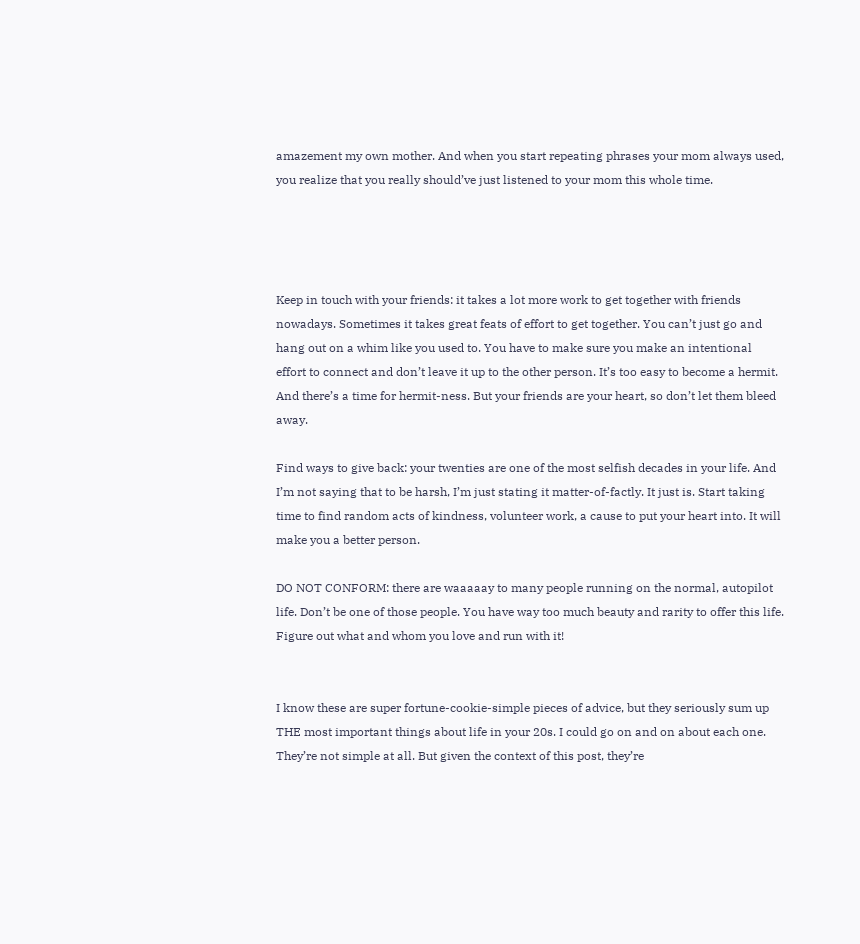amazement my own mother. And when you start repeating phrases your mom always used, you realize that you really should’ve just listened to your mom this whole time.




Keep in touch with your friends: it takes a lot more work to get together with friends nowadays. Sometimes it takes great feats of effort to get together. You can’t just go and hang out on a whim like you used to. You have to make sure you make an intentional effort to connect and don’t leave it up to the other person. It’s too easy to become a hermit. And there’s a time for hermit-ness. But your friends are your heart, so don’t let them bleed away.

Find ways to give back: your twenties are one of the most selfish decades in your life. And I’m not saying that to be harsh, I’m just stating it matter-of-factly. It just is. Start taking time to find random acts of kindness, volunteer work, a cause to put your heart into. It will make you a better person.

DO NOT CONFORM: there are waaaaay to many people running on the normal, autopilot life. Don’t be one of those people. You have way too much beauty and rarity to offer this life. Figure out what and whom you love and run with it!


I know these are super fortune-cookie-simple pieces of advice, but they seriously sum up THE most important things about life in your 20s. I could go on and on about each one. They’re not simple at all. But given the context of this post, they’re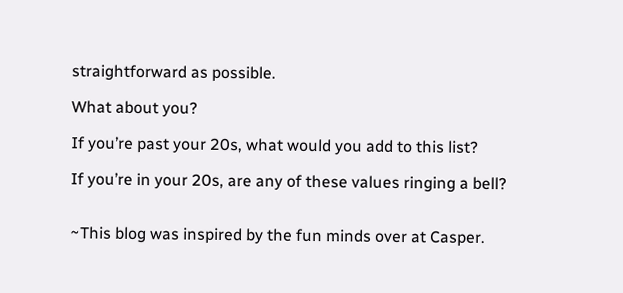straightforward as possible.

What about you?

If you’re past your 20s, what would you add to this list?

If you’re in your 20s, are any of these values ringing a bell?


~This blog was inspired by the fun minds over at Casper.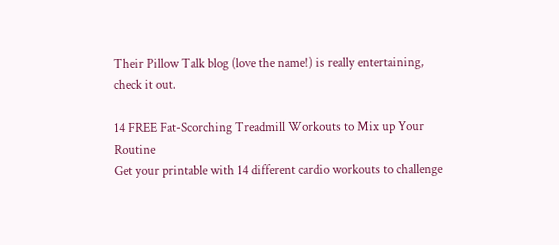Their Pillow Talk blog (love the name!) is really entertaining, check it out.

14 FREE Fat-Scorching Treadmill Workouts to Mix up Your Routine
Get your printable with 14 different cardio workouts to challenge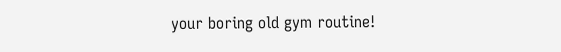your boring old gym routine!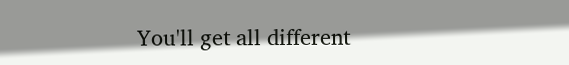You'll get all different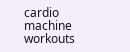cardio machine workouts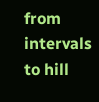from intervals to hill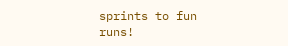sprints to fun runs!